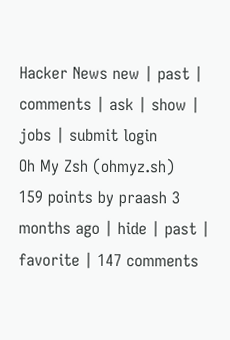Hacker News new | past | comments | ask | show | jobs | submit login
Oh My Zsh (ohmyz.sh)
159 points by praash 3 months ago | hide | past | favorite | 147 comments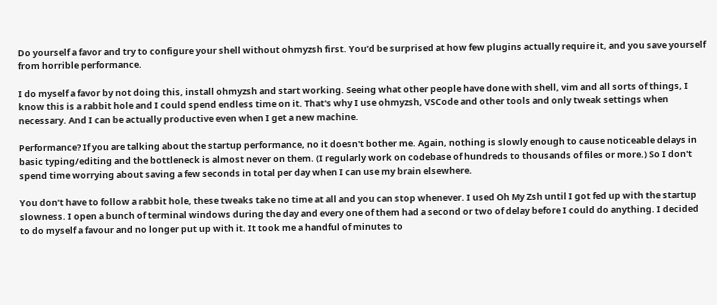Do yourself a favor and try to configure your shell without ohmyzsh first. You’d be surprised at how few plugins actually require it, and you save yourself from horrible performance.

I do myself a favor by not doing this, install ohmyzsh and start working. Seeing what other people have done with shell, vim and all sorts of things, I know this is a rabbit hole and I could spend endless time on it. That's why I use ohmyzsh, VSCode and other tools and only tweak settings when necessary. And I can be actually productive even when I get a new machine.

Performance? If you are talking about the startup performance, no it doesn't bother me. Again, nothing is slowly enough to cause noticeable delays in basic typing/editing and the bottleneck is almost never on them. (I regularly work on codebase of hundreds to thousands of files or more.) So I don't spend time worrying about saving a few seconds in total per day when I can use my brain elsewhere.

You don’t have to follow a rabbit hole, these tweaks take no time at all and you can stop whenever. I used Oh My Zsh until I got fed up with the startup slowness. I open a bunch of terminal windows during the day and every one of them had a second or two of delay before I could do anything. I decided to do myself a favour and no longer put up with it. It took me a handful of minutes to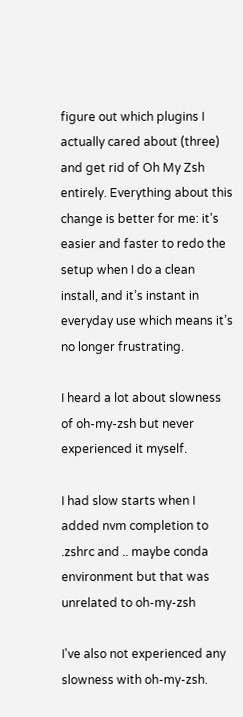figure out which plugins I actually cared about (three) and get rid of Oh My Zsh entirely. Everything about this change is better for me: it’s easier and faster to redo the setup when I do a clean install, and it’s instant in everyday use which means it’s no longer frustrating.

I heard a lot about slowness of oh-my-zsh but never experienced it myself.

I had slow starts when I added nvm completion to .zshrc and .. maybe conda environment but that was unrelated to oh-my-zsh

I've also not experienced any slowness with oh-my-zsh.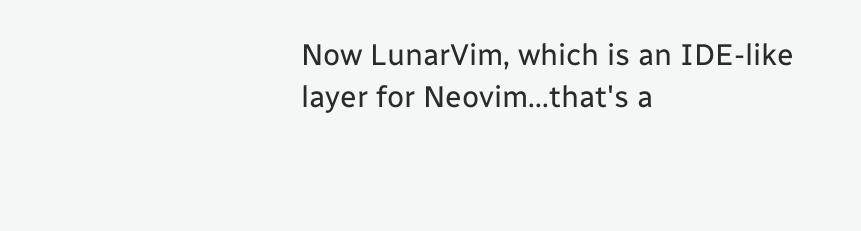Now LunarVim, which is an IDE-like layer for Neovim...that's a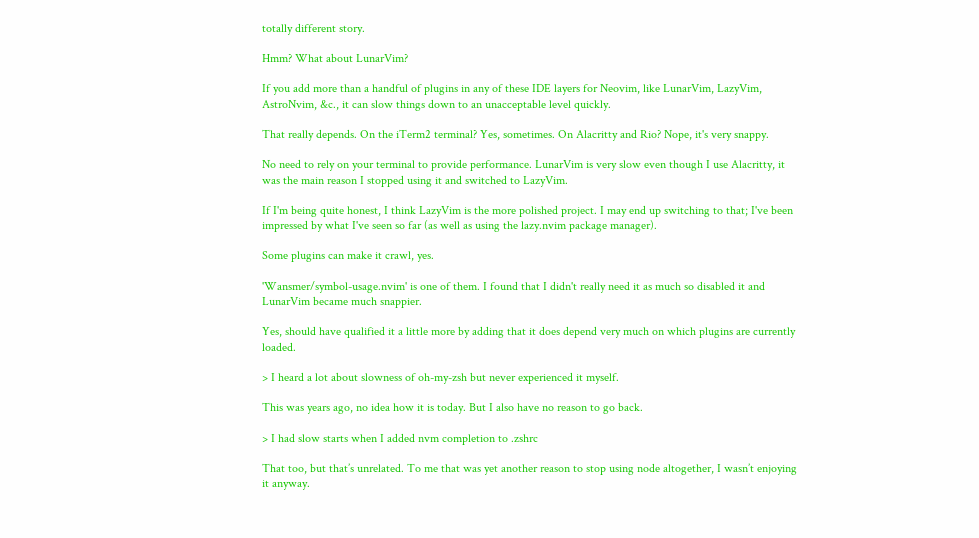totally different story.

Hmm? What about LunarVim?

If you add more than a handful of plugins in any of these IDE layers for Neovim, like LunarVim, LazyVim, AstroNvim, &c., it can slow things down to an unacceptable level quickly.

That really depends. On the iTerm2 terminal? Yes, sometimes. On Alacritty and Rio? Nope, it's very snappy.

No need to rely on your terminal to provide performance. LunarVim is very slow even though I use Alacritty, it was the main reason I stopped using it and switched to LazyVim.

If I'm being quite honest, I think LazyVim is the more polished project. I may end up switching to that; I've been impressed by what I've seen so far (as well as using the lazy.nvim package manager).

Some plugins can make it crawl, yes.

'Wansmer/symbol-usage.nvim' is one of them. I found that I didn't really need it as much so disabled it and LunarVim became much snappier.

Yes, should have qualified it a little more by adding that it does depend very much on which plugins are currently loaded.

> I heard a lot about slowness of oh-my-zsh but never experienced it myself.

This was years ago, no idea how it is today. But I also have no reason to go back.

> I had slow starts when I added nvm completion to .zshrc

That too, but that’s unrelated. To me that was yet another reason to stop using node altogether, I wasn’t enjoying it anyway.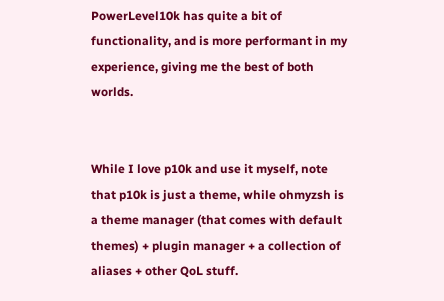PowerLevel10k has quite a bit of functionality, and is more performant in my experience, giving me the best of both worlds.


While I love p10k and use it myself, note that p10k is just a theme, while ohmyzsh is a theme manager (that comes with default themes) + plugin manager + a collection of aliases + other QoL stuff.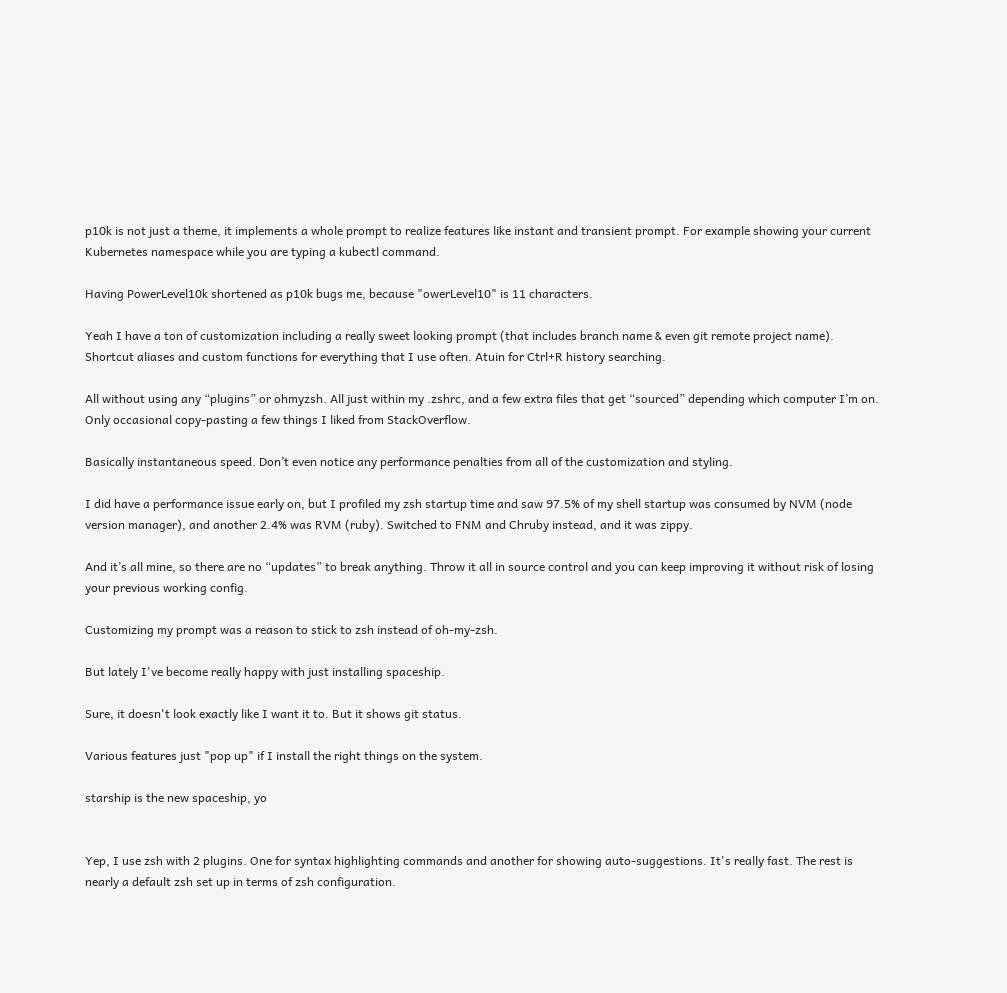p10k is not just a theme, it implements a whole prompt to realize features like instant and transient prompt. For example showing your current Kubernetes namespace while you are typing a kubectl command.

Having PowerLevel10k shortened as p10k bugs me, because "owerLevel10" is 11 characters.

Yeah I have a ton of customization including a really sweet looking prompt (that includes branch name & even git remote project name). Shortcut aliases and custom functions for everything that I use often. Atuin for Ctrl+R history searching.

All without using any “plugins” or ohmyzsh. All just within my .zshrc, and a few extra files that get “sourced” depending which computer I’m on. Only occasional copy-pasting a few things I liked from StackOverflow.

Basically instantaneous speed. Don’t even notice any performance penalties from all of the customization and styling.

I did have a performance issue early on, but I profiled my zsh startup time and saw 97.5% of my shell startup was consumed by NVM (node version manager), and another 2.4% was RVM (ruby). Switched to FNM and Chruby instead, and it was zippy.

And it’s all mine, so there are no “updates” to break anything. Throw it all in source control and you can keep improving it without risk of losing your previous working config.

Customizing my prompt was a reason to stick to zsh instead of oh-my-zsh.

But lately I've become really happy with just installing spaceship.

Sure, it doesn't look exactly like I want it to. But it shows git status.

Various features just "pop up" if I install the right things on the system.

starship is the new spaceship, yo


Yep, I use zsh with 2 plugins. One for syntax highlighting commands and another for showing auto-suggestions. It's really fast. The rest is nearly a default zsh set up in terms of zsh configuration.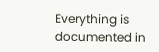Everything is documented in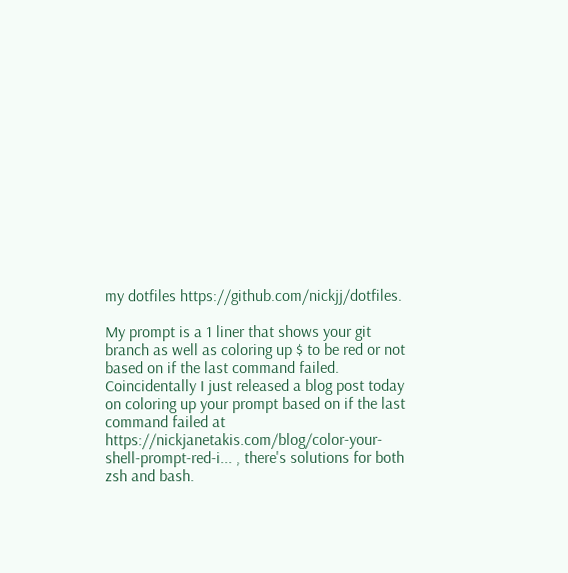my dotfiles https://github.com/nickjj/dotfiles.

My prompt is a 1 liner that shows your git branch as well as coloring up $ to be red or not based on if the last command failed. Coincidentally I just released a blog post today on coloring up your prompt based on if the last command failed at https://nickjanetakis.com/blog/color-your-shell-prompt-red-i... , there's solutions for both zsh and bash.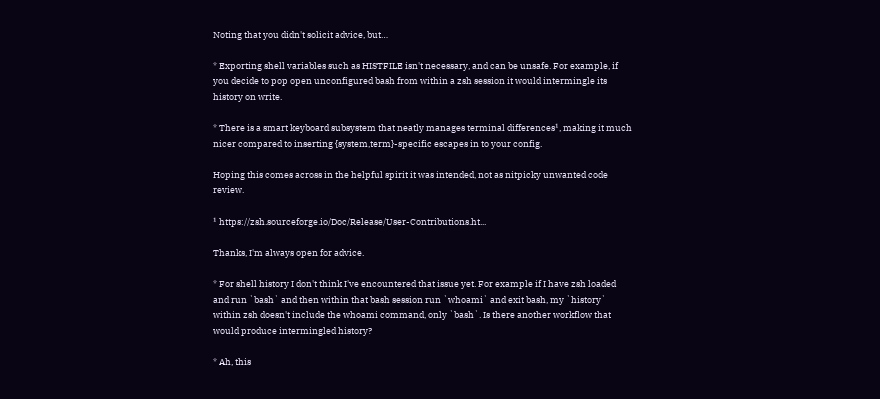Noting that you didn't solicit advice, but…

* Exporting shell variables such as HISTFILE isn't necessary, and can be unsafe. For example, if you decide to pop open unconfigured bash from within a zsh session it would intermingle its history on write.

* There is a smart keyboard subsystem that neatly manages terminal differences¹, making it much nicer compared to inserting {system,term}-specific escapes in to your config.

Hoping this comes across in the helpful spirit it was intended, not as nitpicky unwanted code review.

¹ https://zsh.sourceforge.io/Doc/Release/User-Contributions.ht...

Thanks, I'm always open for advice.

* For shell history I don't think I've encountered that issue yet. For example if I have zsh loaded and run `bash` and then within that bash session run `whoami` and exit bash, my `history` within zsh doesn't include the whoami command, only `bash`. Is there another workflow that would produce intermingled history?

* Ah, this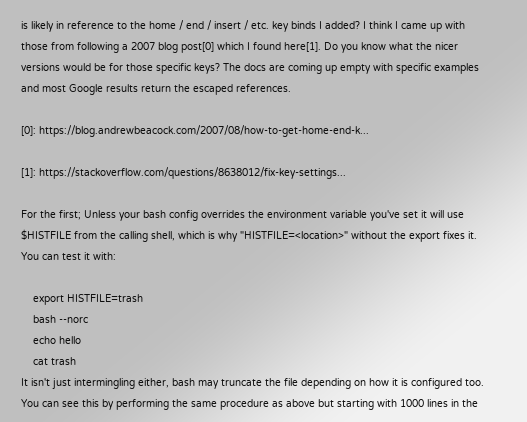is likely in reference to the home / end / insert / etc. key binds I added? I think I came up with those from following a 2007 blog post[0] which I found here[1]. Do you know what the nicer versions would be for those specific keys? The docs are coming up empty with specific examples and most Google results return the escaped references.

[0]: https://blog.andrewbeacock.com/2007/08/how-to-get-home-end-k...

[1]: https://stackoverflow.com/questions/8638012/fix-key-settings...

For the first; Unless your bash config overrides the environment variable you've set it will use $HISTFILE from the calling shell, which is why "HISTFILE=<location>" without the export fixes it. You can test it with:

    export HISTFILE=trash
    bash --norc
    echo hello
    cat trash
It isn't just intermingling either, bash may truncate the file depending on how it is configured too. You can see this by performing the same procedure as above but starting with 1000 lines in the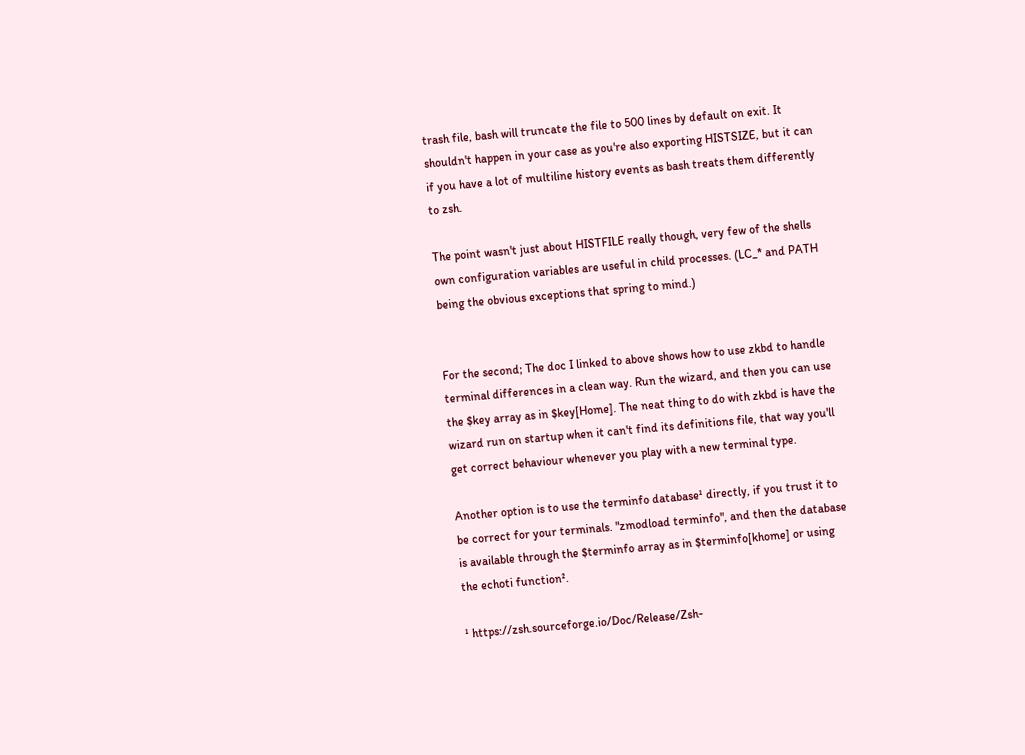trash file, bash will truncate the file to 500 lines by default on exit. It shouldn't happen in your case as you're also exporting HISTSIZE, but it can if you have a lot of multiline history events as bash treats them differently to zsh.

The point wasn't just about HISTFILE really though, very few of the shells own configuration variables are useful in child processes. (LC_* and PATH being the obvious exceptions that spring to mind.)


For the second; The doc I linked to above shows how to use zkbd to handle terminal differences in a clean way. Run the wizard, and then you can use the $key array as in $key[Home]. The neat thing to do with zkbd is have the wizard run on startup when it can't find its definitions file, that way you'll get correct behaviour whenever you play with a new terminal type.

Another option is to use the terminfo database¹ directly, if you trust it to be correct for your terminals. "zmodload terminfo", and then the database is available through the $terminfo array as in $terminfo[khome] or using the echoti function².

¹ https://zsh.sourceforge.io/Doc/Release/Zsh-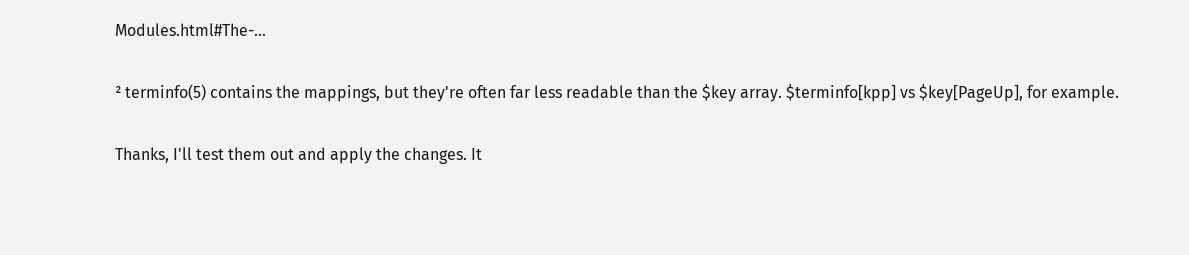Modules.html#The-...

² terminfo(5) contains the mappings, but they're often far less readable than the $key array. $terminfo[kpp] vs $key[PageUp], for example.

Thanks, I'll test them out and apply the changes. It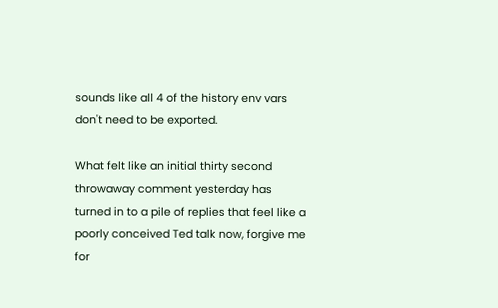sounds like all 4 of the history env vars don't need to be exported.

What felt like an initial thirty second throwaway comment yesterday has turned in to a pile of replies that feel like a poorly conceived Ted talk now, forgive me for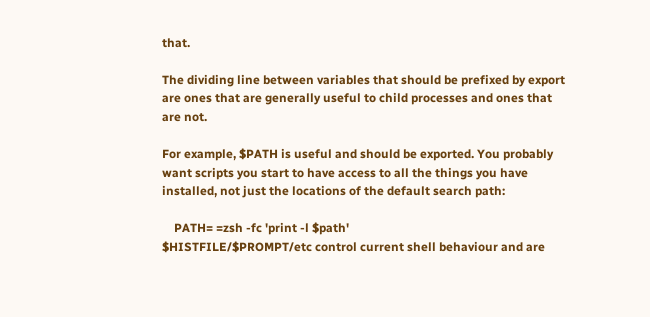that.

The dividing line between variables that should be prefixed by export are ones that are generally useful to child processes and ones that are not.

For example, $PATH is useful and should be exported. You probably want scripts you start to have access to all the things you have installed, not just the locations of the default search path:

    PATH= =zsh -fc 'print -l $path'
$HISTFILE/$PROMPT/etc control current shell behaviour and are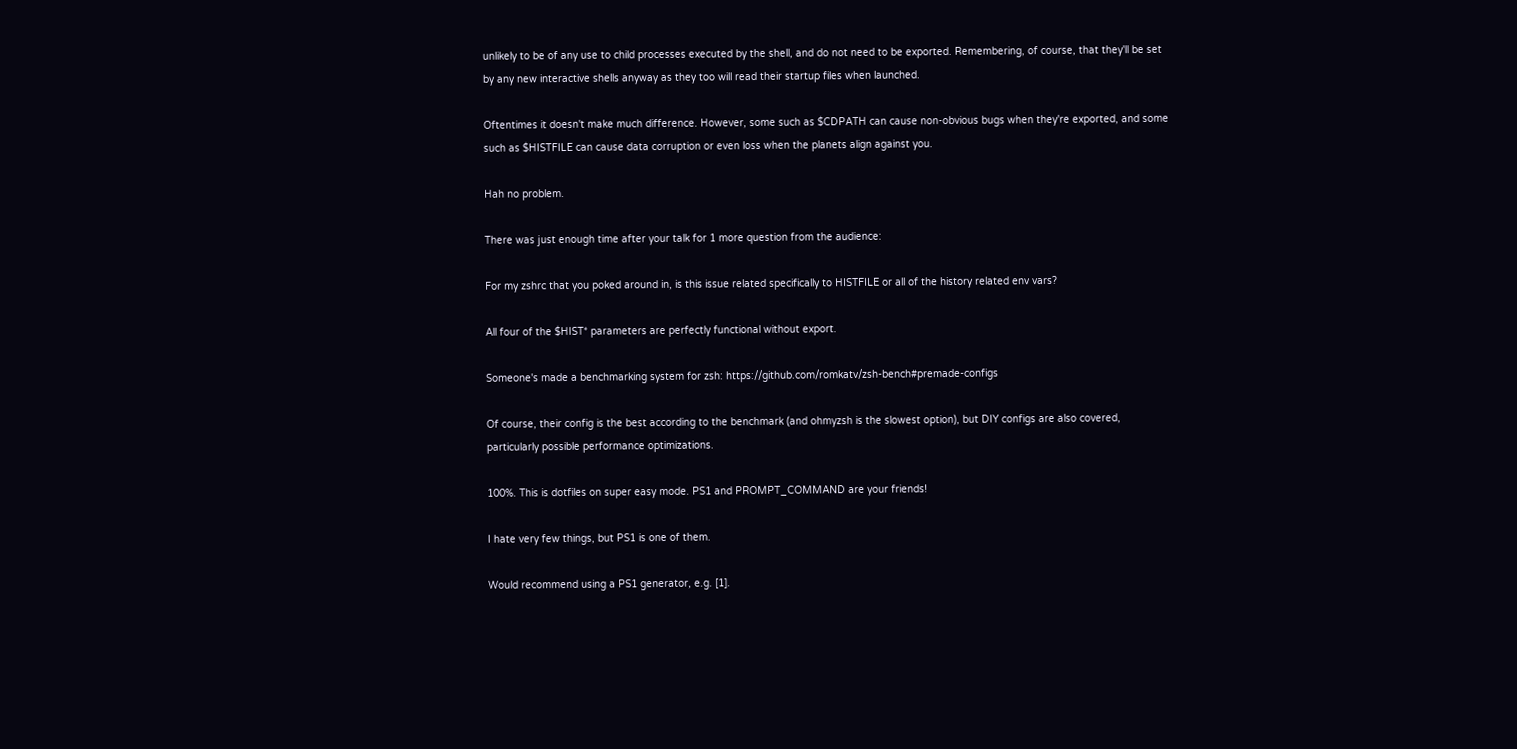unlikely to be of any use to child processes executed by the shell, and do not need to be exported. Remembering, of course, that they'll be set by any new interactive shells anyway as they too will read their startup files when launched.

Oftentimes it doesn't make much difference. However, some such as $CDPATH can cause non-obvious bugs when they're exported, and some such as $HISTFILE can cause data corruption or even loss when the planets align against you.

Hah no problem.

There was just enough time after your talk for 1 more question from the audience:

For my zshrc that you poked around in, is this issue related specifically to HISTFILE or all of the history related env vars?

All four of the $HIST* parameters are perfectly functional without export.

Someone's made a benchmarking system for zsh: https://github.com/romkatv/zsh-bench#premade-configs

Of course, their config is the best according to the benchmark (and ohmyzsh is the slowest option), but DIY configs are also covered, particularly possible performance optimizations.

100%. This is dotfiles on super easy mode. PS1 and PROMPT_COMMAND are your friends!

I hate very few things, but PS1 is one of them.

Would recommend using a PS1 generator, e.g. [1].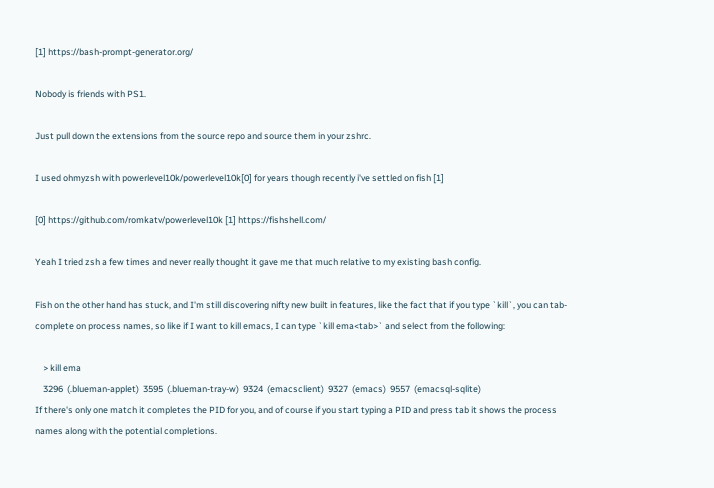[1] https://bash-prompt-generator.org/

Nobody is friends with PS1.

Just pull down the extensions from the source repo and source them in your zshrc.

I used ohmyzsh with powerlevel10k/powerlevel10k[0] for years though recently i've settled on fish [1]

[0] https://github.com/romkatv/powerlevel10k [1] https://fishshell.com/

Yeah I tried zsh a few times and never really thought it gave me that much relative to my existing bash config.

Fish on the other hand has stuck, and I'm still discovering nifty new built in features, like the fact that if you type `kill`, you can tab-complete on process names, so like if I want to kill emacs, I can type `kill ema<tab>` and select from the following:

    > kill ema
    3296  (.blueman-applet)  3595  (.blueman-tray-w)  9324  (emacsclient)  9327  (emacs)  9557  (emacsql-sqlite)
If there's only one match it completes the PID for you, and of course if you start typing a PID and press tab it shows the process names along with the potential completions.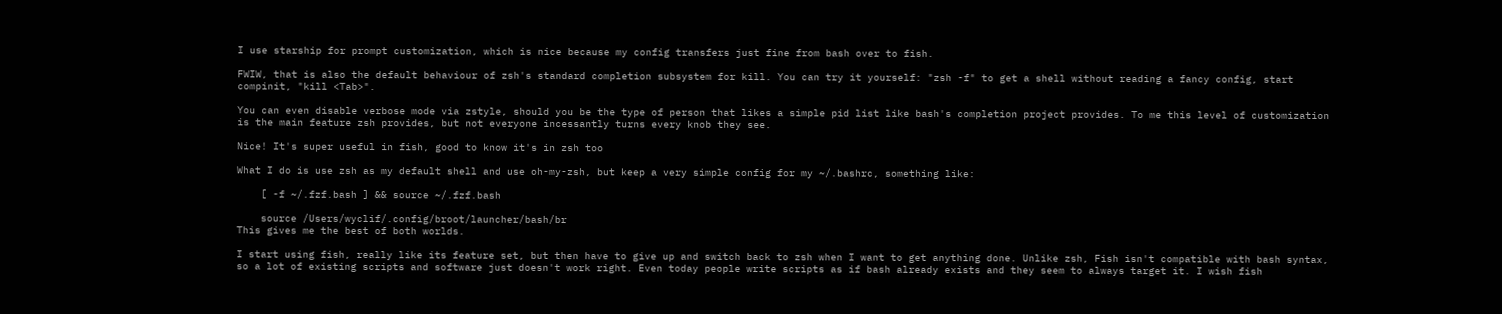I use starship for prompt customization, which is nice because my config transfers just fine from bash over to fish.

FWIW, that is also the default behaviour of zsh's standard completion subsystem for kill. You can try it yourself: "zsh -f" to get a shell without reading a fancy config, start compinit, "kill <Tab>".

You can even disable verbose mode via zstyle, should you be the type of person that likes a simple pid list like bash's completion project provides. To me this level of customization is the main feature zsh provides, but not everyone incessantly turns every knob they see.

Nice! It's super useful in fish, good to know it's in zsh too

What I do is use zsh as my default shell and use oh-my-zsh, but keep a very simple config for my ~/.bashrc, something like:

    [ -f ~/.fzf.bash ] && source ~/.fzf.bash

    source /Users/wyclif/.config/broot/launcher/bash/br
This gives me the best of both worlds.

I start using fish, really like its feature set, but then have to give up and switch back to zsh when I want to get anything done. Unlike zsh, Fish isn't compatible with bash syntax, so a lot of existing scripts and software just doesn't work right. Even today people write scripts as if bash already exists and they seem to always target it. I wish fish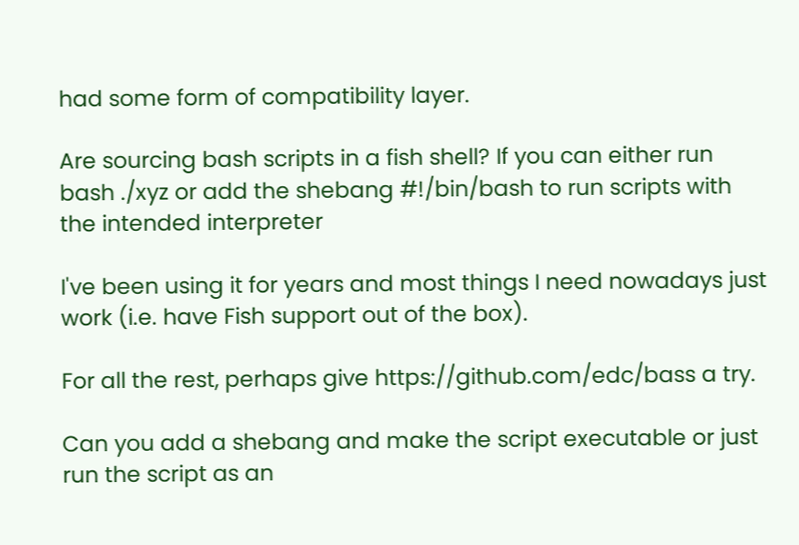had some form of compatibility layer.

Are sourcing bash scripts in a fish shell? If you can either run bash ./xyz or add the shebang #!/bin/bash to run scripts with the intended interpreter

I've been using it for years and most things I need nowadays just work (i.e. have Fish support out of the box).

For all the rest, perhaps give https://github.com/edc/bass a try.

Can you add a shebang and make the script executable or just run the script as an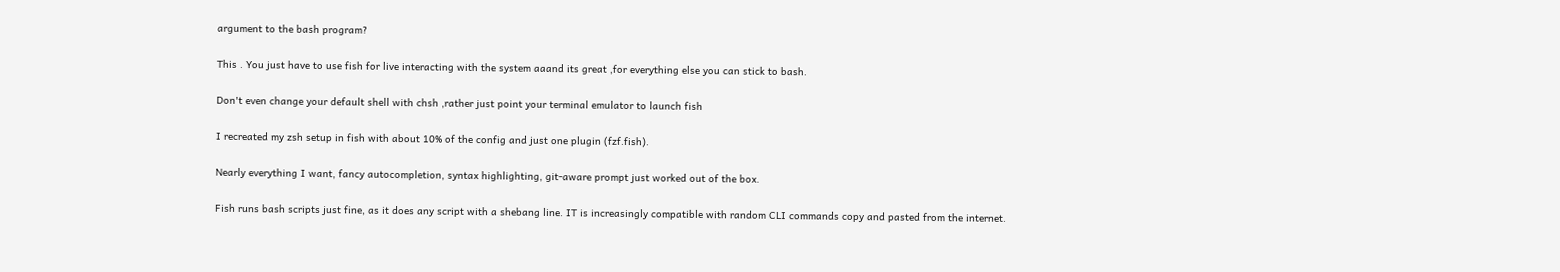argument to the bash program?

This . You just have to use fish for live interacting with the system aaand its great ,for everything else you can stick to bash.

Don't even change your default shell with chsh ,rather just point your terminal emulator to launch fish

I recreated my zsh setup in fish with about 10% of the config and just one plugin (fzf.fish).

Nearly everything I want, fancy autocompletion, syntax highlighting, git-aware prompt just worked out of the box.

Fish runs bash scripts just fine, as it does any script with a shebang line. IT is increasingly compatible with random CLI commands copy and pasted from the internet.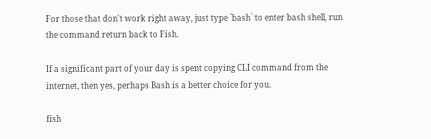For those that don't work right away, just type `bash` to enter bash shell, run the command return back to Fish.

If a significant part of your day is spent copying CLI command from the internet, then yes, perhaps Bash is a better choice for you.

fish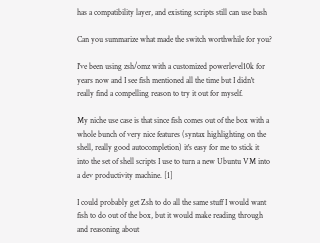has a compatibility layer, and existing scripts still can use bash

Can you summarize what made the switch worthwhile for you?

I've been using zsh/omz with a customized powerlevel10k for years now and I see fish mentioned all the time but I didn't really find a compelling reason to try it out for myself.

My niche use case is that since fish comes out of the box with a whole bunch of very nice features (syntax highlighting on the shell, really good autocompletion) it's easy for me to stick it into the set of shell scripts I use to turn a new Ubuntu VM into a dev productivity machine. [1]

I could probably get Zsh to do all the same stuff I would want fish to do out of the box, but it would make reading through and reasoning about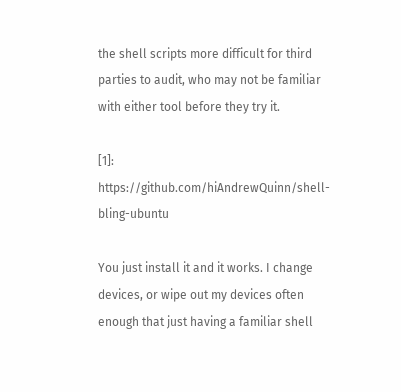the shell scripts more difficult for third parties to audit, who may not be familiar with either tool before they try it.

[1]: https://github.com/hiAndrewQuinn/shell-bling-ubuntu

You just install it and it works. I change devices, or wipe out my devices often enough that just having a familiar shell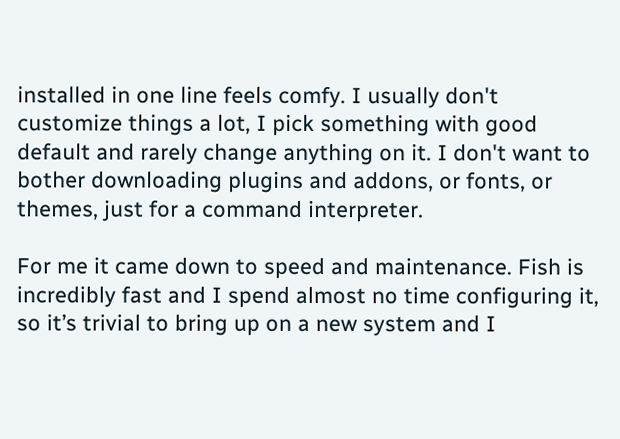installed in one line feels comfy. I usually don't customize things a lot, I pick something with good default and rarely change anything on it. I don't want to bother downloading plugins and addons, or fonts, or themes, just for a command interpreter.

For me it came down to speed and maintenance. Fish is incredibly fast and I spend almost no time configuring it, so it’s trivial to bring up on a new system and I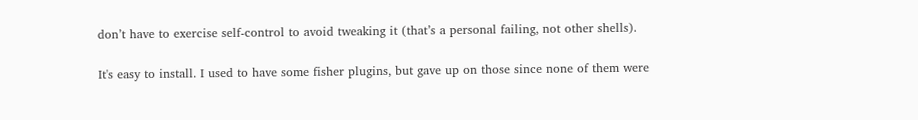don’t have to exercise self-control to avoid tweaking it (that’s a personal failing, not other shells).

It's easy to install. I used to have some fisher plugins, but gave up on those since none of them were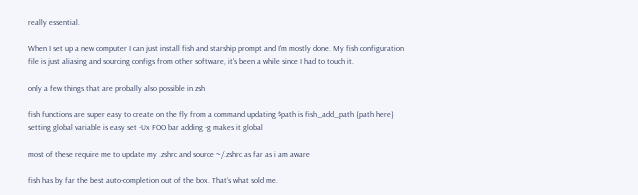really essential.

When I set up a new computer I can just install fish and starship prompt and I'm mostly done. My fish configuration file is just aliasing and sourcing configs from other software, it's been a while since I had to touch it.

only a few things that are probally also possible in zsh

fish functions are super easy to create on the fly from a command updating $path is fish_add_path {path here} setting global variable is easy set -Ux FOO bar adding -g makes it global

most of these require me to update my .zshrc and source ~/.zshrc as far as i am aware

fish has by far the best auto-completion out of the box. That’s what sold me.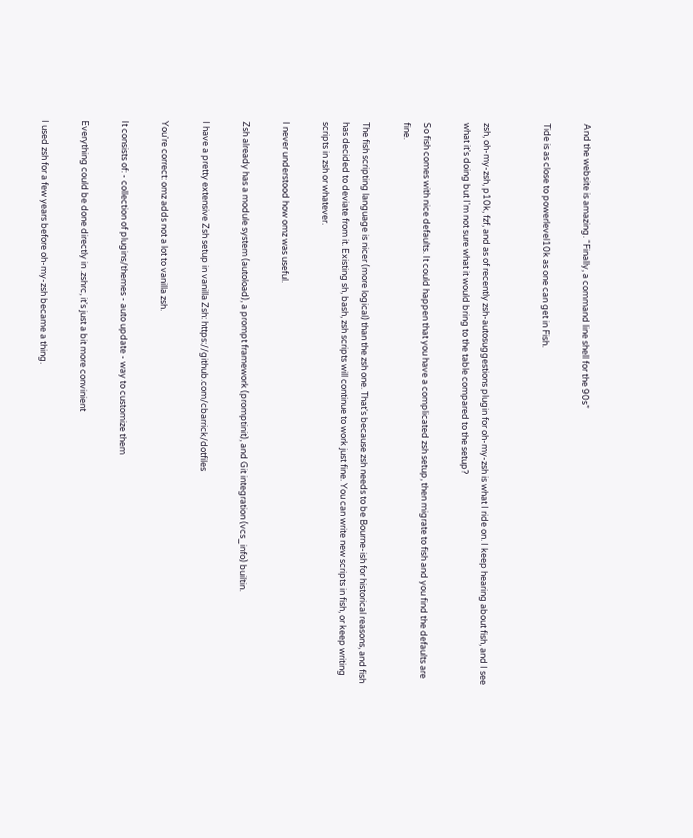And the website is amazing. “Finally, a command line shell for the 90s”

Tide is as close to powerlevel10k as one can get in Fish.


zsh, oh-my-zsh, p10k, fzf, and as of recently zsh-autosuggestions plugin for oh-my-zsh is what I ride on. I keep hearing about fish, and I see what it's doing but I'm not sure what it would bring to the table compared to the setup?

So fish comes with nice defaults. It could happen that you have a complicated zsh setup, then migrate to fish and you find the defaults are fine.

The fish scripting language is nicer (more logical) than the zsh one. That's because zsh needs to be Bourne-ish for historical reasons, and fish has decided to deviate from it. Existing sh, bash, zsh scripts will continue to work just fine. You can write new scripts in fish, or keep writing scripts in zsh or whatever.

I never understood how omz was useful.

Zsh already has a module system (autoload), a prompt framework (promptinit), and Git integration (vcs_info) builtin.

I have a pretty extensive Zsh setup in vanilla Zsh: https://github.com/cbarrick/dotfiles

You're correct: omz adds not a lot to vanilla zsh.

It consists of: - collection of plugins/themes - auto update - way to customize them

Everything could be done directly in .zshrc, it's just a bit more convinient

I used zsh for a few years before oh-my-zsh became a thing.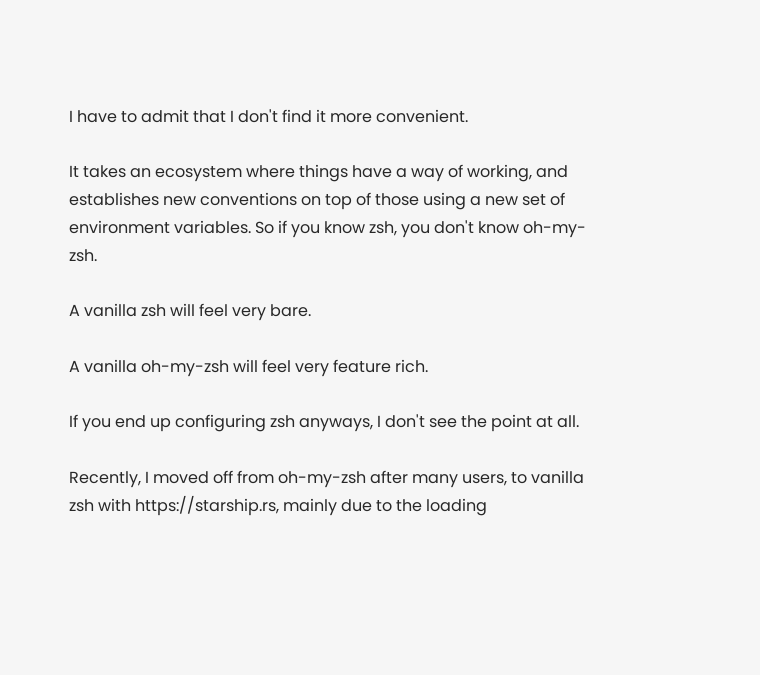I have to admit that I don't find it more convenient.

It takes an ecosystem where things have a way of working, and establishes new conventions on top of those using a new set of environment variables. So if you know zsh, you don't know oh-my-zsh.

A vanilla zsh will feel very bare.

A vanilla oh-my-zsh will feel very feature rich.

If you end up configuring zsh anyways, I don't see the point at all.

Recently, I moved off from oh-my-zsh after many users, to vanilla zsh with https://starship.rs, mainly due to the loading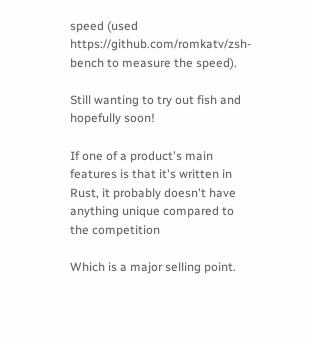speed (used https://github.com/romkatv/zsh-bench to measure the speed).

Still wanting to try out fish and hopefully soon!

If one of a product's main features is that it's written in Rust, it probably doesn't have anything unique compared to the competition

Which is a major selling point.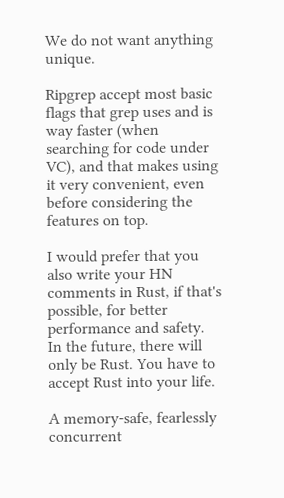We do not want anything unique.

Ripgrep accept most basic flags that grep uses and is way faster (when searching for code under VC), and that makes using it very convenient, even before considering the features on top.

I would prefer that you also write your HN comments in Rust, if that's possible, for better performance and safety. In the future, there will only be Rust. You have to accept Rust into your life.

A memory-safe, fearlessly concurrent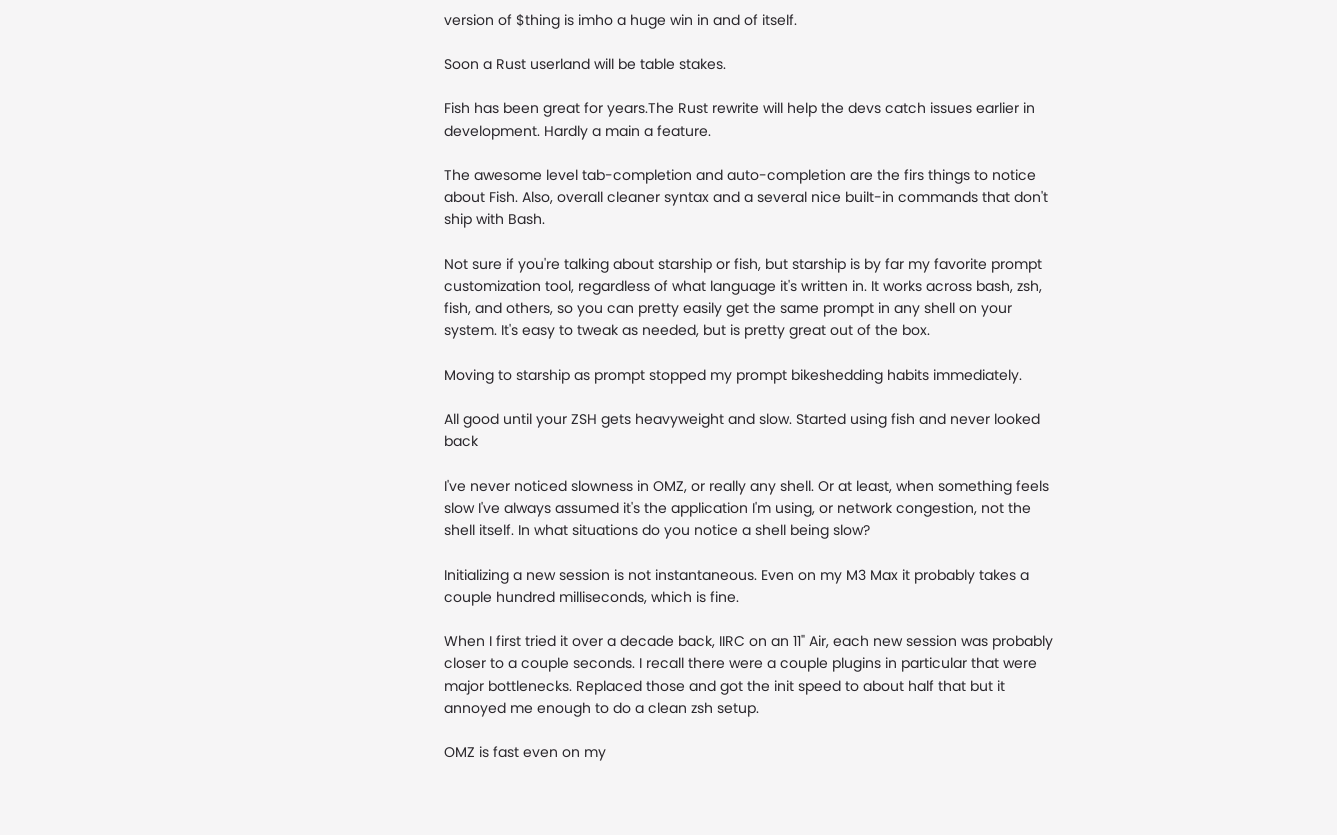version of $thing is imho a huge win in and of itself.

Soon a Rust userland will be table stakes.

Fish has been great for years.The Rust rewrite will help the devs catch issues earlier in development. Hardly a main a feature.

The awesome level tab-completion and auto-completion are the firs things to notice about Fish. Also, overall cleaner syntax and a several nice built-in commands that don't ship with Bash.

Not sure if you're talking about starship or fish, but starship is by far my favorite prompt customization tool, regardless of what language it's written in. It works across bash, zsh, fish, and others, so you can pretty easily get the same prompt in any shell on your system. It's easy to tweak as needed, but is pretty great out of the box.

Moving to starship as prompt stopped my prompt bikeshedding habits immediately.

All good until your ZSH gets heavyweight and slow. Started using fish and never looked back

I've never noticed slowness in OMZ, or really any shell. Or at least, when something feels slow I've always assumed it's the application I'm using, or network congestion, not the shell itself. In what situations do you notice a shell being slow?

Initializing a new session is not instantaneous. Even on my M3 Max it probably takes a couple hundred milliseconds, which is fine.

When I first tried it over a decade back, IIRC on an 11" Air, each new session was probably closer to a couple seconds. I recall there were a couple plugins in particular that were major bottlenecks. Replaced those and got the init speed to about half that but it annoyed me enough to do a clean zsh setup.

OMZ is fast even on my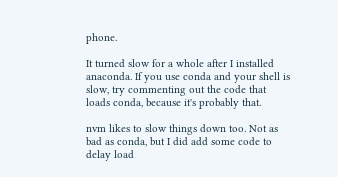phone.

It turned slow for a whole after I installed anaconda. If you use conda and your shell is slow, try commenting out the code that loads conda, because it's probably that.

nvm likes to slow things down too. Not as bad as conda, but I did add some code to delay load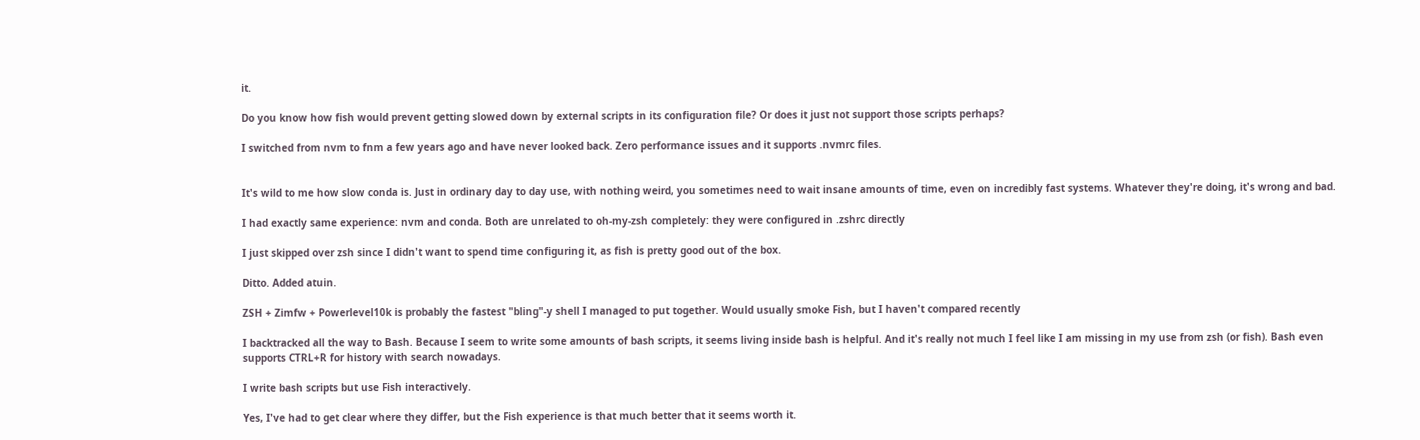it.

Do you know how fish would prevent getting slowed down by external scripts in its configuration file? Or does it just not support those scripts perhaps?

I switched from nvm to fnm a few years ago and have never looked back. Zero performance issues and it supports .nvmrc files.


It's wild to me how slow conda is. Just in ordinary day to day use, with nothing weird, you sometimes need to wait insane amounts of time, even on incredibly fast systems. Whatever they're doing, it's wrong and bad.

I had exactly same experience: nvm and conda. Both are unrelated to oh-my-zsh completely: they were configured in .zshrc directly

I just skipped over zsh since I didn't want to spend time configuring it, as fish is pretty good out of the box.

Ditto. Added atuin.

ZSH + Zimfw + Powerlevel10k is probably the fastest "bling"-y shell I managed to put together. Would usually smoke Fish, but I haven't compared recently

I backtracked all the way to Bash. Because I seem to write some amounts of bash scripts, it seems living inside bash is helpful. And it's really not much I feel like I am missing in my use from zsh (or fish). Bash even supports CTRL+R for history with search nowadays.

I write bash scripts but use Fish interactively.

Yes, I've had to get clear where they differ, but the Fish experience is that much better that it seems worth it.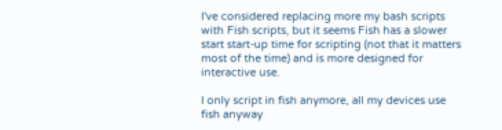I've considered replacing more my bash scripts with Fish scripts, but it seems Fish has a slower start start-up time for scripting (not that it matters most of the time) and is more designed for interactive use.

I only script in fish anymore, all my devices use fish anyway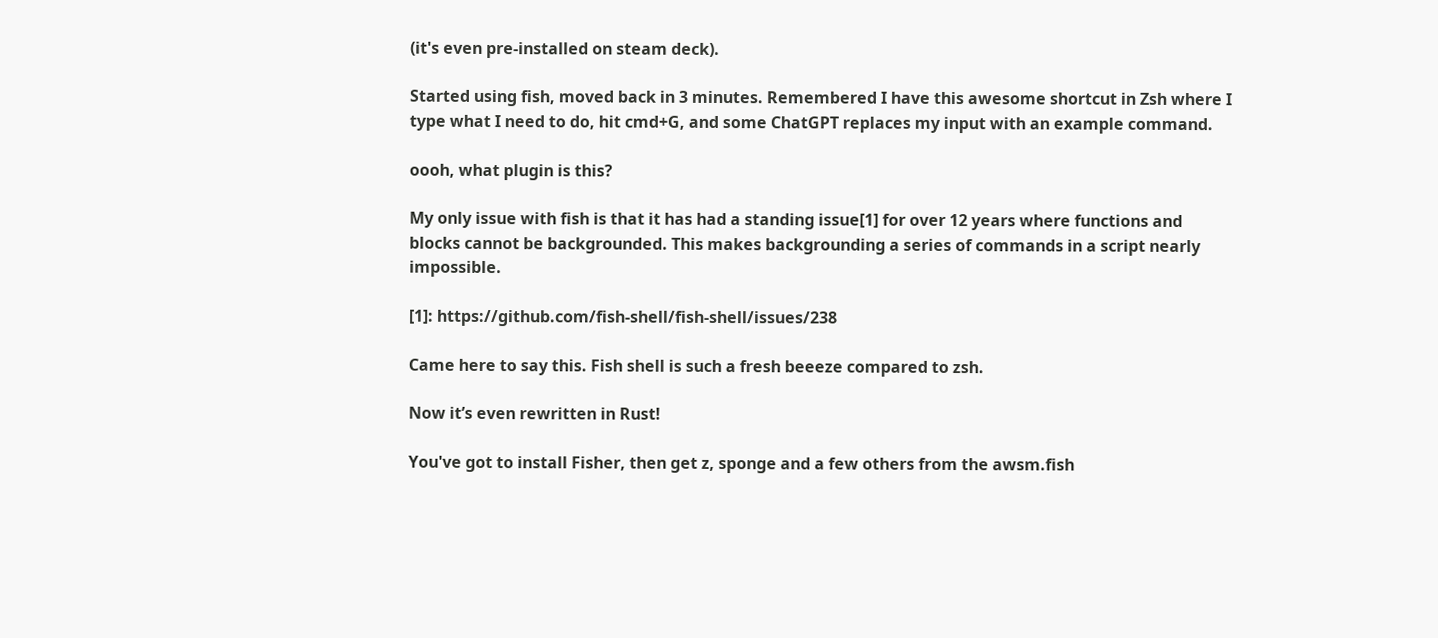(it's even pre-installed on steam deck).

Started using fish, moved back in 3 minutes. Remembered I have this awesome shortcut in Zsh where I type what I need to do, hit cmd+G, and some ChatGPT replaces my input with an example command.

oooh, what plugin is this?

My only issue with fish is that it has had a standing issue[1] for over 12 years where functions and blocks cannot be backgrounded. This makes backgrounding a series of commands in a script nearly impossible.

[1]: https://github.com/fish-shell/fish-shell/issues/238

Came here to say this. Fish shell is such a fresh beeeze compared to zsh.

Now it’s even rewritten in Rust!

You've got to install Fisher, then get z, sponge and a few others from the awsm.fish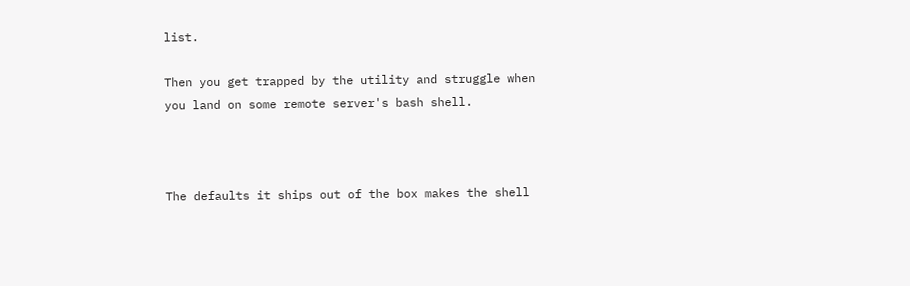list.

Then you get trapped by the utility and struggle when you land on some remote server's bash shell.



The defaults it ships out of the box makes the shell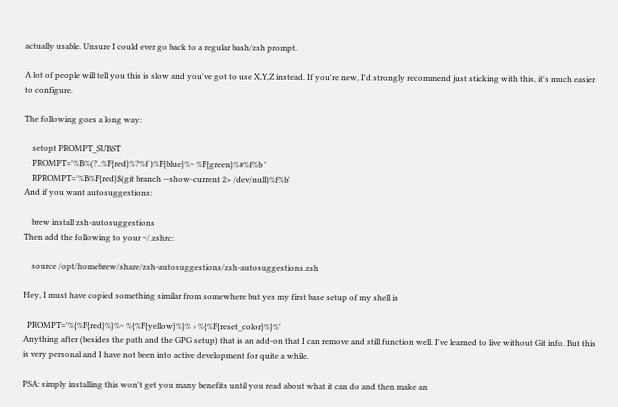actually usable. Unsure I could ever go back to a regular bash/zsh prompt.

A lot of people will tell you this is slow and you've got to use X,Y,Z instead. If you're new, I'd strongly recommend just sticking with this, it's much easier to configure.

The following goes a long way:

    setopt PROMPT_SUBST
    PROMPT='%B%(?..%F{red}%?%f )%F{blue}%~ %F{green}%#%f%b '
    RPROMPT='%B%F{red}$(git branch --show-current 2> /dev/null)%f%b'
And if you want autosuggestions:

    brew install zsh-autosuggestions
Then add the following to your ~/.zshrc:

    source /opt/homebrew/share/zsh-autosuggestions/zsh-autosuggestions.zsh

Hey, I must have copied something similar from somewhere but yes my first base setup of my shell is

  PROMPT='%{%F{red}%}%~ %{%F{yellow}%}% › %{%F{reset_color}%}%'
Anything after (besides the path and the GPG setup) that is an add-on that I can remove and still function well. I've learned to live without Git info. But this is very personal and I have not been into active development for quite a while.

PSA: simply installing this won't get you many benefits until you read about what it can do and then make an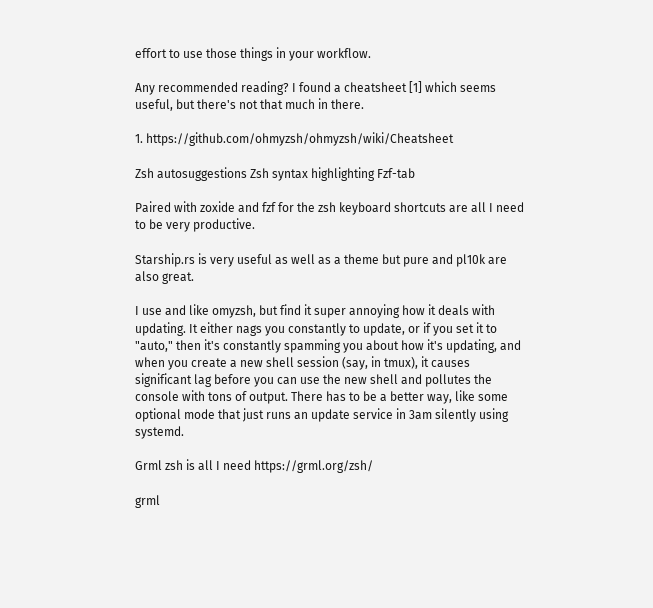effort to use those things in your workflow.

Any recommended reading? I found a cheatsheet [1] which seems useful, but there's not that much in there.

1. https://github.com/ohmyzsh/ohmyzsh/wiki/Cheatsheet

Zsh autosuggestions Zsh syntax highlighting Fzf-tab

Paired with zoxide and fzf for the zsh keyboard shortcuts are all I need to be very productive.

Starship.rs is very useful as well as a theme but pure and pl10k are also great.

I use and like omyzsh, but find it super annoying how it deals with updating. It either nags you constantly to update, or if you set it to "auto," then it's constantly spamming you about how it's updating, and when you create a new shell session (say, in tmux), it causes significant lag before you can use the new shell and pollutes the console with tons of output. There has to be a better way, like some optional mode that just runs an update service in 3am silently using systemd.

Grml zsh is all I need https://grml.org/zsh/

grml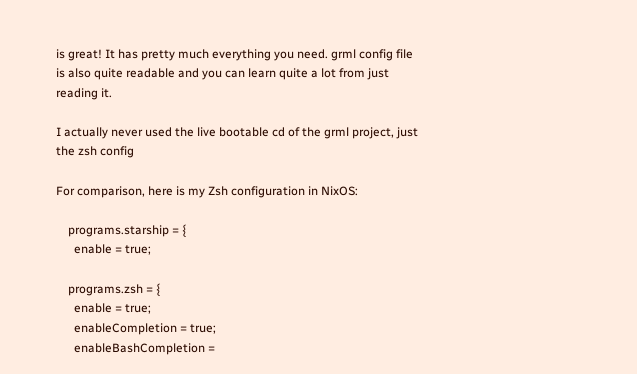is great! It has pretty much everything you need. grml config file is also quite readable and you can learn quite a lot from just reading it.

I actually never used the live bootable cd of the grml project, just the zsh config

For comparison, here is my Zsh configuration in NixOS:

    programs.starship = {
      enable = true;

    programs.zsh = {
      enable = true;
      enableCompletion = true;
      enableBashCompletion =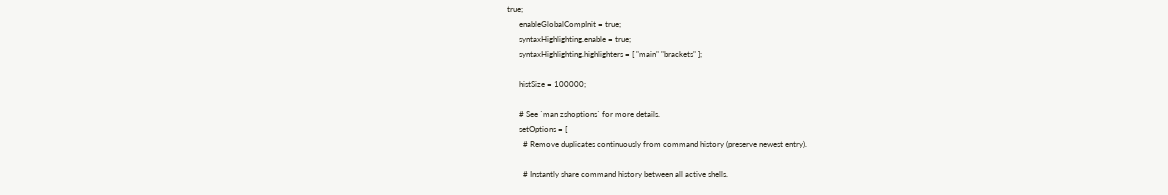true;
      enableGlobalCompInit = true;
      syntaxHighlighting.enable = true;
      syntaxHighlighting.highlighters = [ "main" "brackets" ];

      histSize = 100000;

      # See `man zshoptions` for more details.
      setOptions = [
        # Remove duplicates continuously from command history (preserve newest entry).

        # Instantly share command history between all active shells.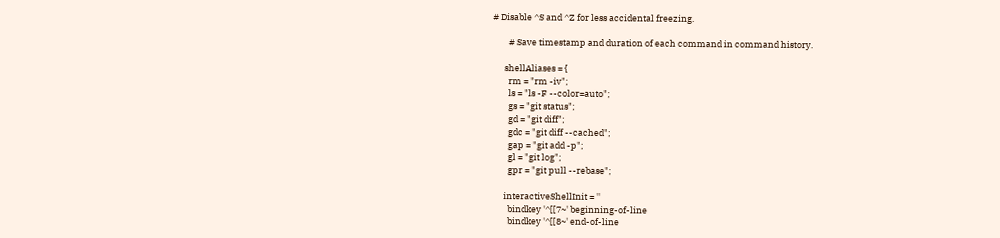# Disable ^S and ^Z for less accidental freezing.

        # Save timestamp and duration of each command in command history.

      shellAliases = {
        rm = "rm -iv";
        ls = "ls -F --color=auto";
        gs = "git status";
        gd = "git diff";
        gdc = "git diff --cached";
        gap = "git add -p";
        gl = "git log";
        gpr = "git pull --rebase";

      interactiveShellInit = ''
        bindkey '^[[7~' beginning-of-line
        bindkey '^[[8~' end-of-line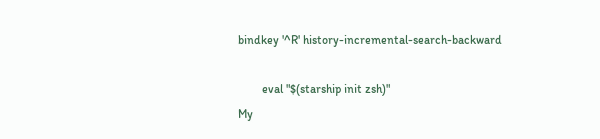bindkey '^R' history-incremental-search-backward

        eval "$(starship init zsh)"
My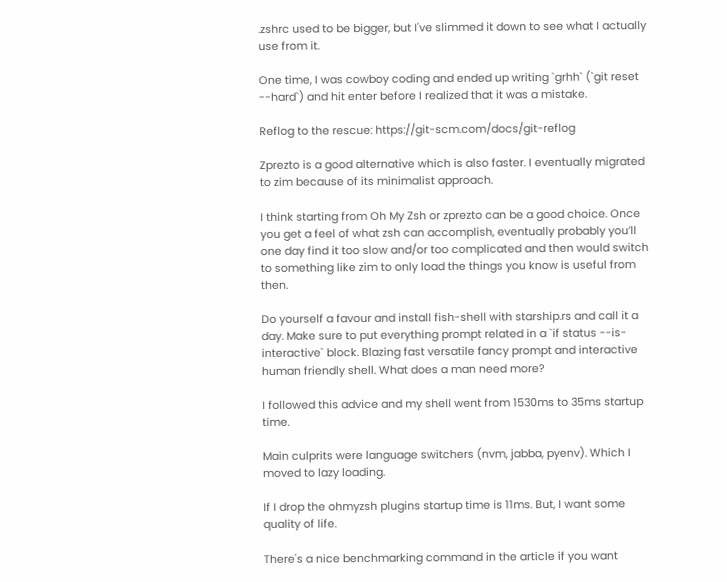.zshrc used to be bigger, but I've slimmed it down to see what I actually use from it.

One time, I was cowboy coding and ended up writing `grhh` (`git reset --hard`) and hit enter before I realized that it was a mistake.

Reflog to the rescue: https://git-scm.com/docs/git-reflog

Zprezto is a good alternative which is also faster. I eventually migrated to zim because of its minimalist approach.

I think starting from Oh My Zsh or zprezto can be a good choice. Once you get a feel of what zsh can accomplish, eventually probably you’ll one day find it too slow and/or too complicated and then would switch to something like zim to only load the things you know is useful from then.

Do yourself a favour and install fish-shell with starship.rs and call it a day. Make sure to put everything prompt related in a `if status --is-interactive` block. Blazing fast versatile fancy prompt and interactive human friendly shell. What does a man need more?

I followed this advice and my shell went from 1530ms to 35ms startup time.

Main culprits were language switchers (nvm, jabba, pyenv). Which I moved to lazy loading.

If I drop the ohmyzsh plugins startup time is 11ms. But, I want some quality of life.

There's a nice benchmarking command in the article if you want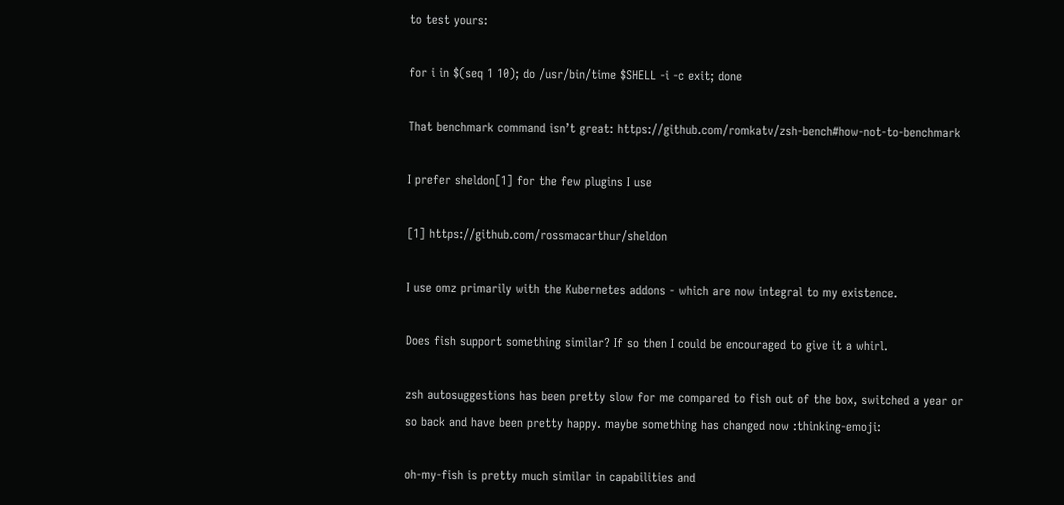to test yours:

for i in $(seq 1 10); do /usr/bin/time $SHELL -i -c exit; done

That benchmark command isn’t great: https://github.com/romkatv/zsh-bench#how-not-to-benchmark

I prefer sheldon[1] for the few plugins I use

[1] https://github.com/rossmacarthur/sheldon

I use omz primarily with the Kubernetes addons - which are now integral to my existence.

Does fish support something similar? If so then I could be encouraged to give it a whirl.

zsh autosuggestions has been pretty slow for me compared to fish out of the box, switched a year or so back and have been pretty happy. maybe something has changed now :thinking-emoji:

oh-my-fish is pretty much similar in capabilities and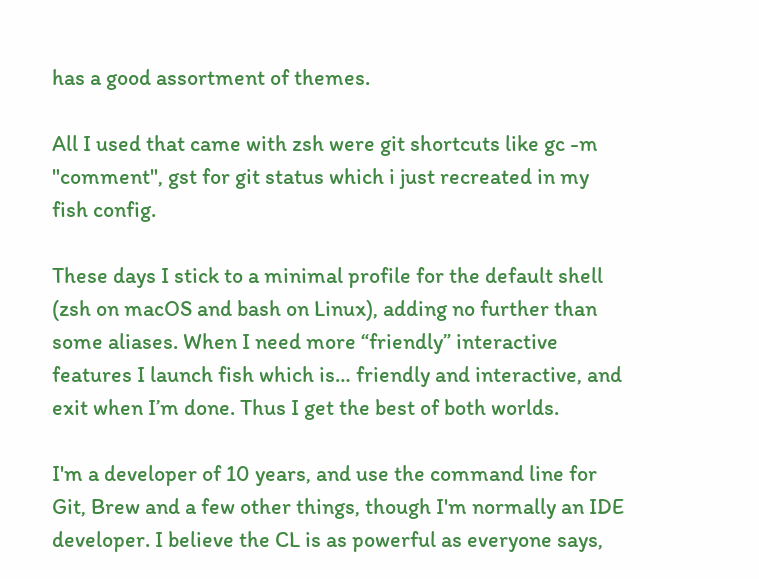has a good assortment of themes.

All I used that came with zsh were git shortcuts like gc -m "comment", gst for git status which i just recreated in my fish config.

These days I stick to a minimal profile for the default shell (zsh on macOS and bash on Linux), adding no further than some aliases. When I need more “friendly” interactive features I launch fish which is… friendly and interactive, and exit when I’m done. Thus I get the best of both worlds.

I'm a developer of 10 years, and use the command line for Git, Brew and a few other things, though I'm normally an IDE developer. I believe the CL is as powerful as everyone says,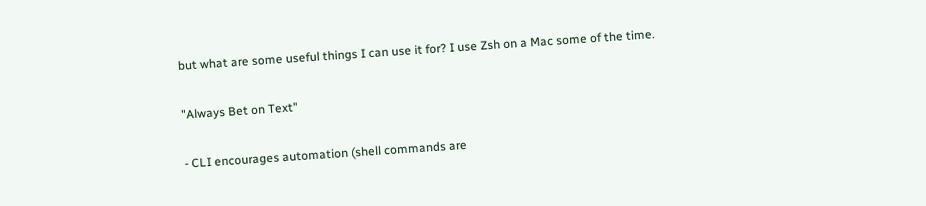but what are some useful things I can use it for? I use Zsh on a Mac some of the time.

"Always Bet on Text"

- CLI encourages automation (shell commands are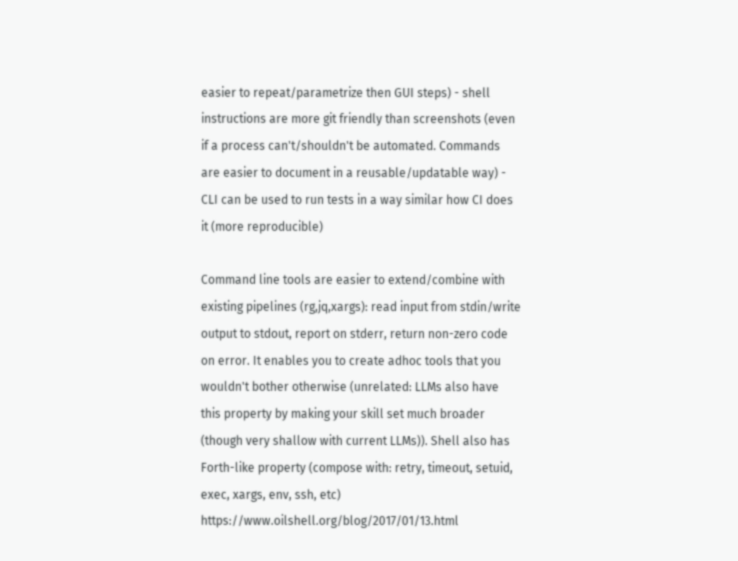easier to repeat/parametrize then GUI steps) - shell instructions are more git friendly than screenshots (even if a process can't/shouldn't be automated. Commands are easier to document in a reusable/updatable way) - CLI can be used to run tests in a way similar how CI does it (more reproducible)

Command line tools are easier to extend/combine with existing pipelines (rg,jq,xargs): read input from stdin/write output to stdout, report on stderr, return non-zero code on error. It enables you to create adhoc tools that you wouldn't bother otherwise (unrelated: LLMs also have this property by making your skill set much broader (though very shallow with current LLMs)). Shell also has Forth-like property (compose with: retry, timeout, setuid, exec, xargs, env, ssh, etc) https://www.oilshell.org/blog/2017/01/13.html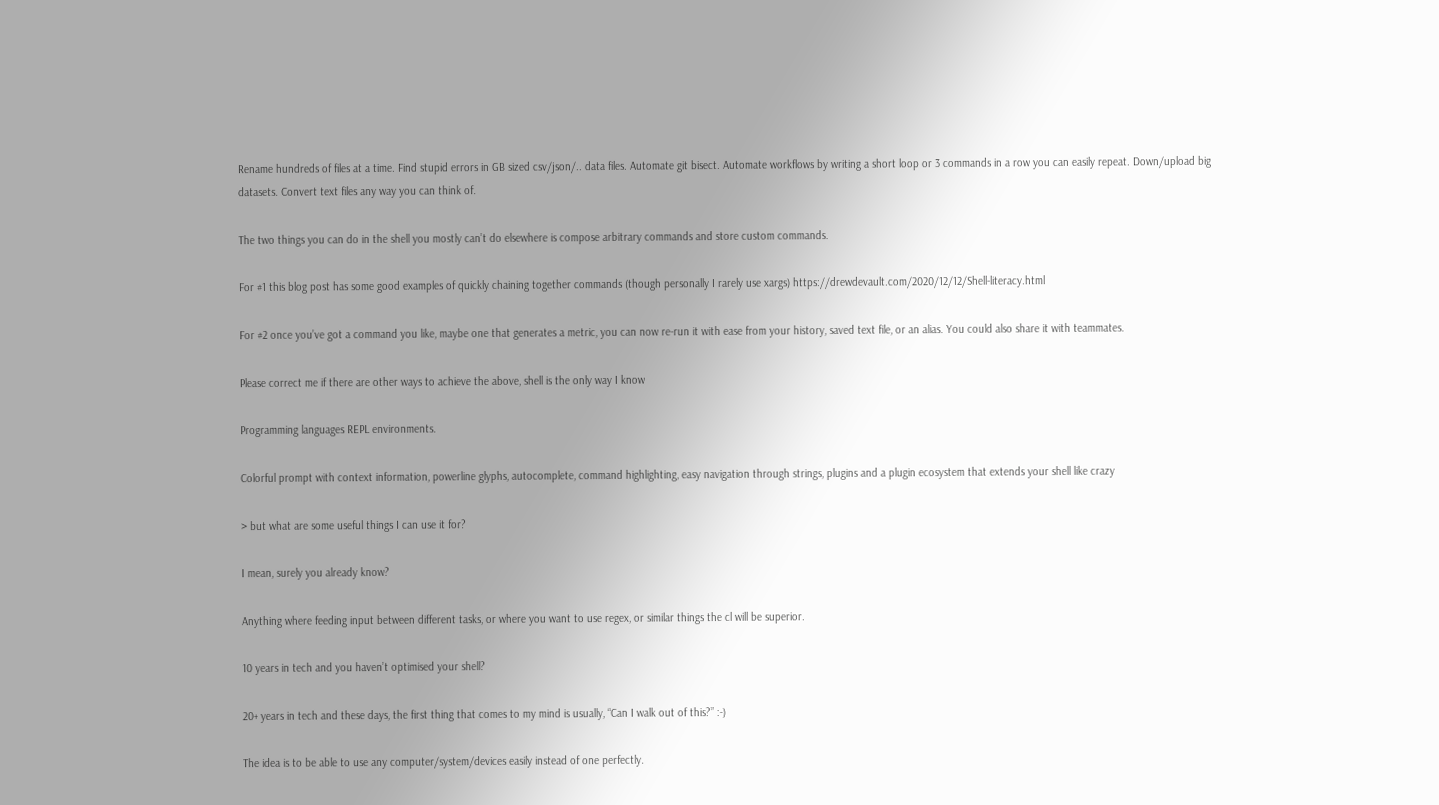Rename hundreds of files at a time. Find stupid errors in GB sized csv/json/.. data files. Automate git bisect. Automate workflows by writing a short loop or 3 commands in a row you can easily repeat. Down/upload big datasets. Convert text files any way you can think of.

The two things you can do in the shell you mostly can’t do elsewhere is compose arbitrary commands and store custom commands.

For #1 this blog post has some good examples of quickly chaining together commands (though personally I rarely use xargs) https://drewdevault.com/2020/12/12/Shell-literacy.html

For #2 once you’ve got a command you like, maybe one that generates a metric, you can now re-run it with ease from your history, saved text file, or an alias. You could also share it with teammates.

Please correct me if there are other ways to achieve the above, shell is the only way I know

Programming languages REPL environments.

Colorful prompt with context information, powerline glyphs, autocomplete, command highlighting, easy navigation through strings, plugins and a plugin ecosystem that extends your shell like crazy

> but what are some useful things I can use it for?

I mean, surely you already know?

Anything where feeding input between different tasks, or where you want to use regex, or similar things the cl will be superior.

10 years in tech and you haven’t optimised your shell?

20+ years in tech and these days, the first thing that comes to my mind is usually, “Can I walk out of this?” :-)

The idea is to be able to use any computer/system/devices easily instead of one perfectly.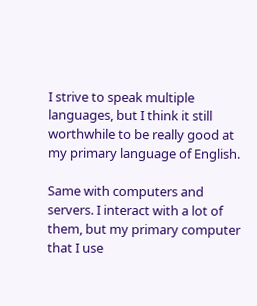I strive to speak multiple languages, but I think it still worthwhile to be really good at my primary language of English.

Same with computers and servers. I interact with a lot of them, but my primary computer that I use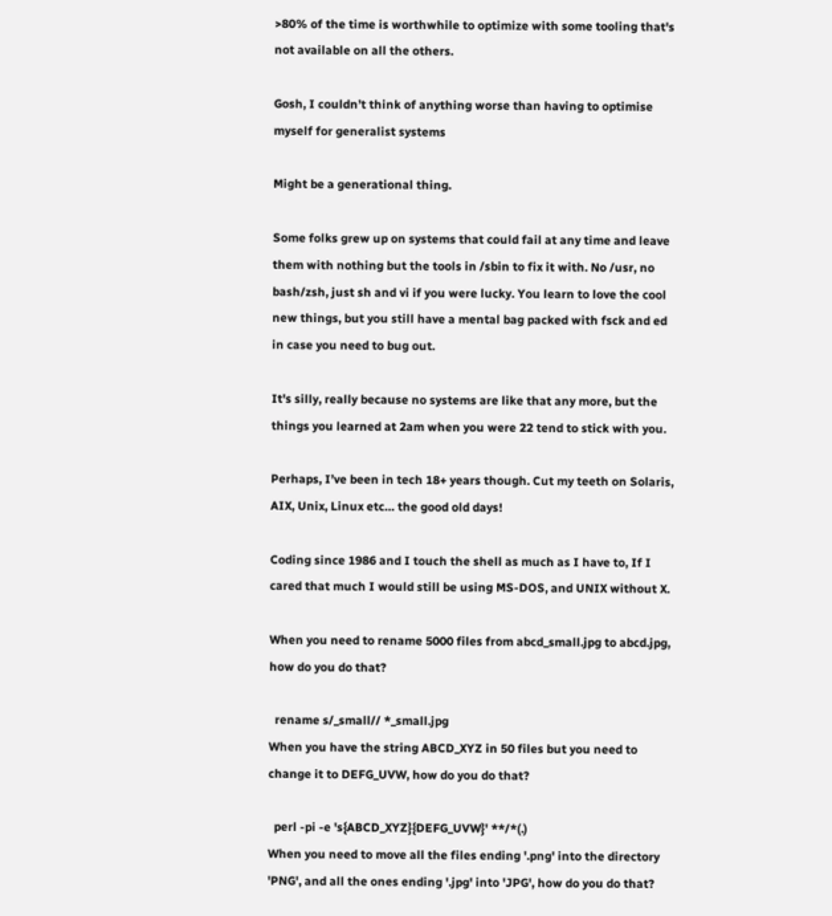>80% of the time is worthwhile to optimize with some tooling that's not available on all the others.

Gosh, I couldn’t think of anything worse than having to optimise myself for generalist systems

Might be a generational thing.

Some folks grew up on systems that could fail at any time and leave them with nothing but the tools in /sbin to fix it with. No /usr, no bash/zsh, just sh and vi if you were lucky. You learn to love the cool new things, but you still have a mental bag packed with fsck and ed in case you need to bug out.

It's silly, really because no systems are like that any more, but the things you learned at 2am when you were 22 tend to stick with you.

Perhaps, I’ve been in tech 18+ years though. Cut my teeth on Solaris, AIX, Unix, Linux etc… the good old days!

Coding since 1986 and I touch the shell as much as I have to, If I cared that much I would still be using MS-DOS, and UNIX without X.

When you need to rename 5000 files from abcd_small.jpg to abcd.jpg, how do you do that?

  rename s/_small// *_small.jpg
When you have the string ABCD_XYZ in 50 files but you need to change it to DEFG_UVW, how do you do that?

  perl -pi -e 's{ABCD_XYZ}{DEFG_UVW}' **/*(.)
When you need to move all the files ending '.png' into the directory 'PNG', and all the ones ending '.jpg' into 'JPG', how do you do that?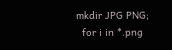mkdir JPG PNG;
  for i in *.png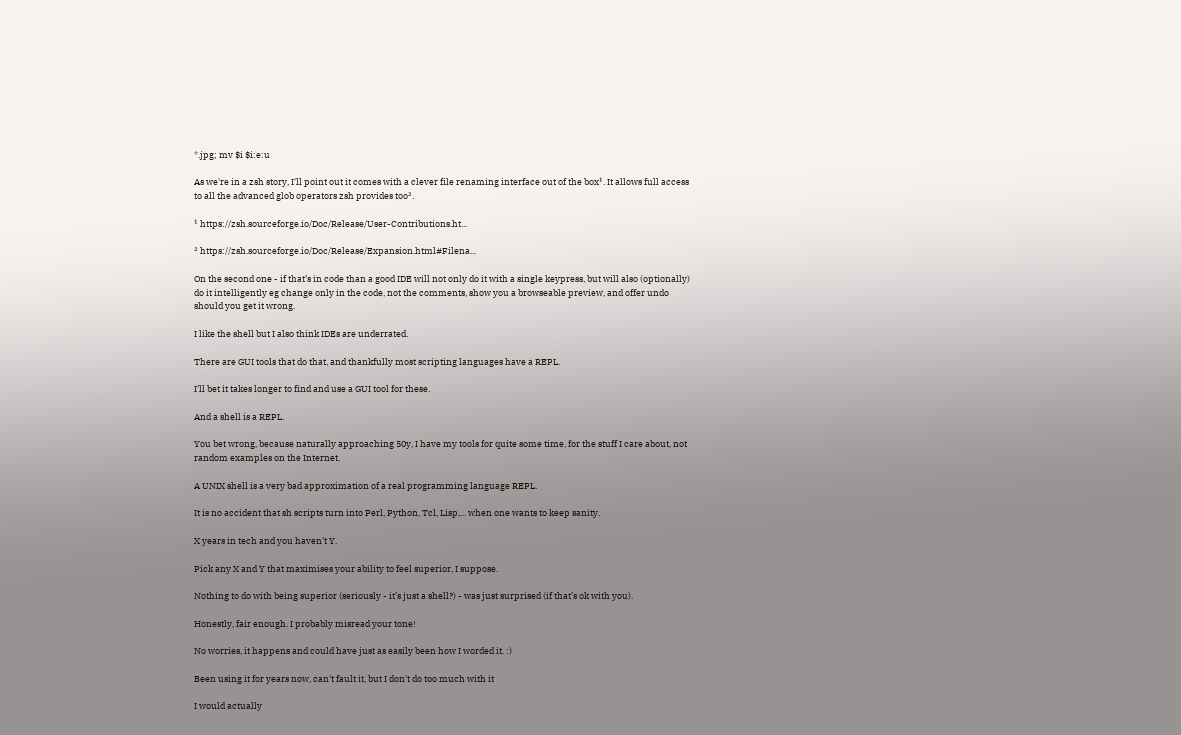*.jpg; mv $i $i:e:u

As we're in a zsh story, I'll point out it comes with a clever file renaming interface out of the box¹. It allows full access to all the advanced glob operators zsh provides too².

¹ https://zsh.sourceforge.io/Doc/Release/User-Contributions.ht...

² https://zsh.sourceforge.io/Doc/Release/Expansion.html#Filena...

On the second one - if that’s in code than a good IDE will not only do it with a single keypress, but will also (optionally) do it intelligently eg change only in the code, not the comments, show you a browseable preview, and offer undo should you get it wrong.

I like the shell but I also think IDEs are underrated.

There are GUI tools that do that, and thankfully most scripting languages have a REPL.

I'll bet it takes longer to find and use a GUI tool for these.

And a shell is a REPL.

You bet wrong, because naturally approaching 50y, I have my tools for quite some time, for the stuff I care about, not random examples on the Internet.

A UNIX shell is a very bad approximation of a real programming language REPL.

It is no accident that sh scripts turn into Perl, Python, Tcl, Lisp,... when one wants to keep sanity.

X years in tech and you haven't Y.

Pick any X and Y that maximises your ability to feel superior, I suppose.

Nothing to do with being superior (seriously - it’s just a shell?) - was just surprised (if that’s ok with you).

Honestly, fair enough. I probably misread your tone!

No worries, it happens and could have just as easily been how I worded it. :)

Been using it for years now, can't fault it, but I don't do too much with it

I would actually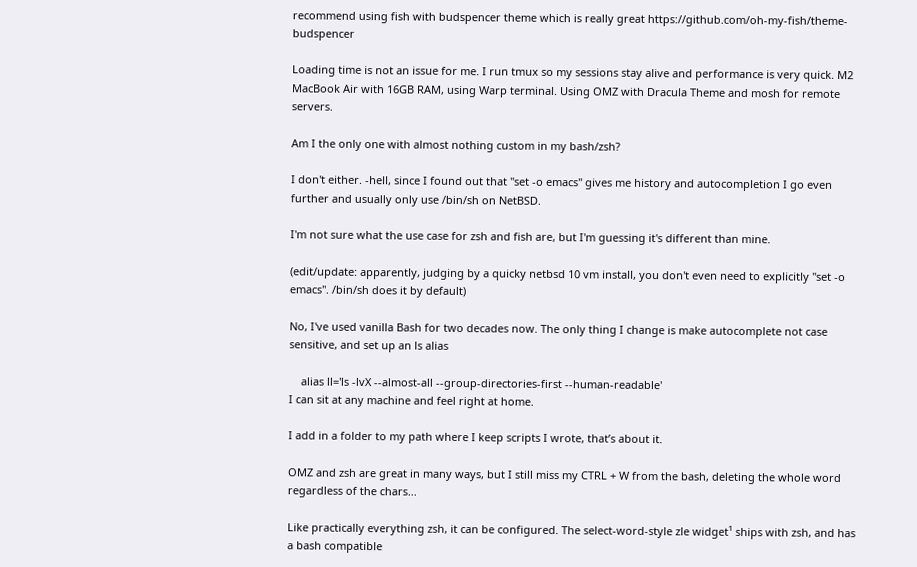recommend using fish with budspencer theme which is really great https://github.com/oh-my-fish/theme-budspencer

Loading time is not an issue for me. I run tmux so my sessions stay alive and performance is very quick. M2 MacBook Air with 16GB RAM, using Warp terminal. Using OMZ with Dracula Theme and mosh for remote servers.

Am I the only one with almost nothing custom in my bash/zsh?

I don't either. -hell, since I found out that "set -o emacs" gives me history and autocompletion I go even further and usually only use /bin/sh on NetBSD.

I'm not sure what the use case for zsh and fish are, but I'm guessing it's different than mine.

(edit/update: apparently, judging by a quicky netbsd 10 vm install, you don't even need to explicitly "set -o emacs". /bin/sh does it by default)

No, I've used vanilla Bash for two decades now. The only thing I change is make autocomplete not case sensitive, and set up an ls alias

    alias ll='ls -lvX --almost-all --group-directories-first --human-readable'
I can sit at any machine and feel right at home.

I add in a folder to my path where I keep scripts I wrote, that’s about it.

OMZ and zsh are great in many ways, but I still miss my CTRL + W from the bash, deleting the whole word regardless of the chars...

Like practically everything zsh, it can be configured. The select-word-style zle widget¹ ships with zsh, and has a bash compatible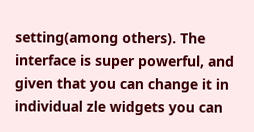setting(among others). The interface is super powerful, and given that you can change it in individual zle widgets you can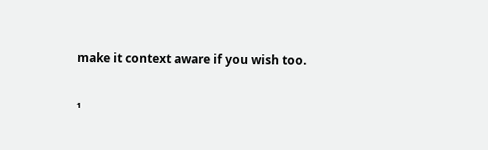make it context aware if you wish too.

¹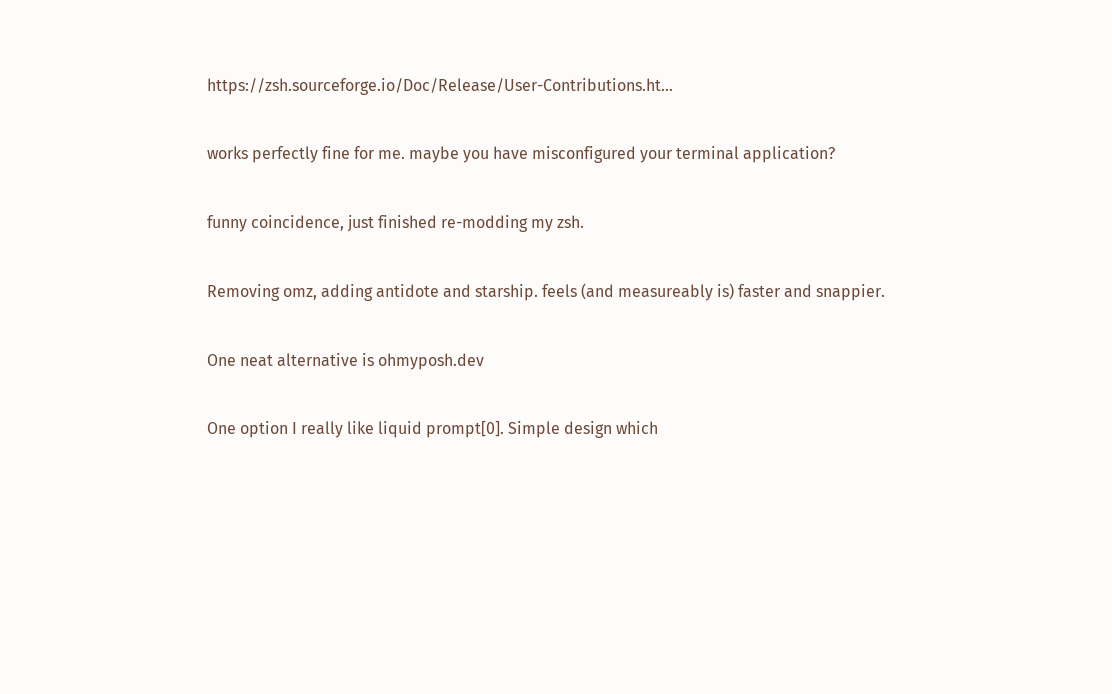https://zsh.sourceforge.io/Doc/Release/User-Contributions.ht...

works perfectly fine for me. maybe you have misconfigured your terminal application?

funny coincidence, just finished re-modding my zsh.

Removing omz, adding antidote and starship. feels (and measureably is) faster and snappier.

One neat alternative is ohmyposh.dev

One option I really like liquid prompt[0]. Simple design which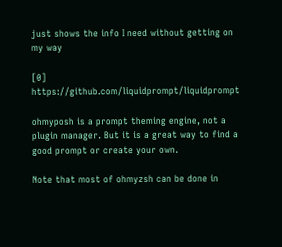just shows the info I need without getting on my way

[0] https://github.com/liquidprompt/liquidprompt

ohmyposh is a prompt theming engine, not a plugin manager. But it is a great way to find a good prompt or create your own.

Note that most of ohmyzsh can be done in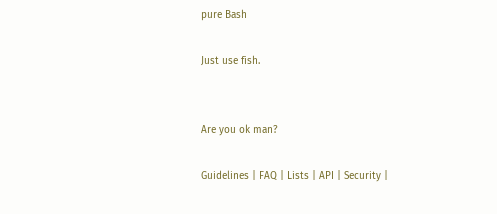pure Bash

Just use fish.


Are you ok man?

Guidelines | FAQ | Lists | API | Security |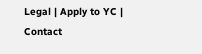Legal | Apply to YC | Contact